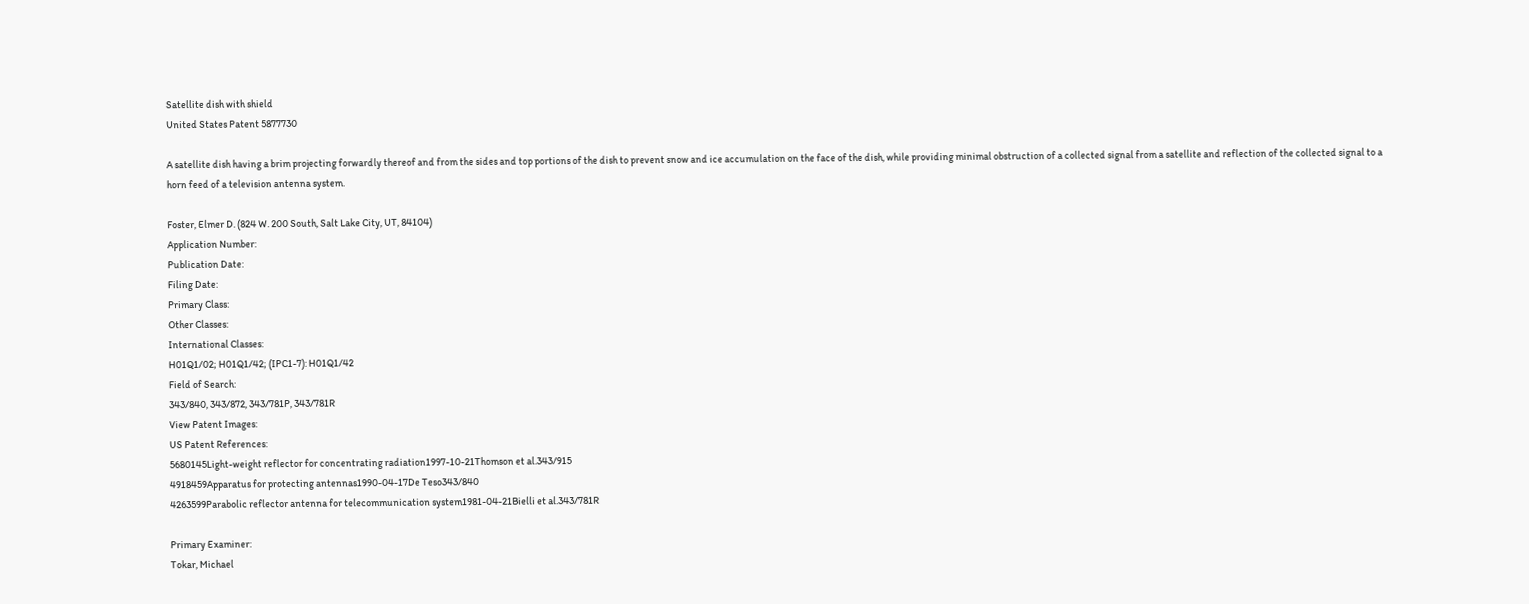Satellite dish with shield
United States Patent 5877730

A satellite dish having a brim projecting forwardly thereof and from the sides and top portions of the dish to prevent snow and ice accumulation on the face of the dish, while providing minimal obstruction of a collected signal from a satellite and reflection of the collected signal to a horn feed of a television antenna system.

Foster, Elmer D. (824 W. 200 South, Salt Lake City, UT, 84104)
Application Number:
Publication Date:
Filing Date:
Primary Class:
Other Classes:
International Classes:
H01Q1/02; H01Q1/42; (IPC1-7): H01Q1/42
Field of Search:
343/840, 343/872, 343/781P, 343/781R
View Patent Images:
US Patent References:
5680145Light-weight reflector for concentrating radiation1997-10-21Thomson et al.343/915
4918459Apparatus for protecting antennas1990-04-17De Teso343/840
4263599Parabolic reflector antenna for telecommunication system1981-04-21Bielli et al.343/781R

Primary Examiner:
Tokar, Michael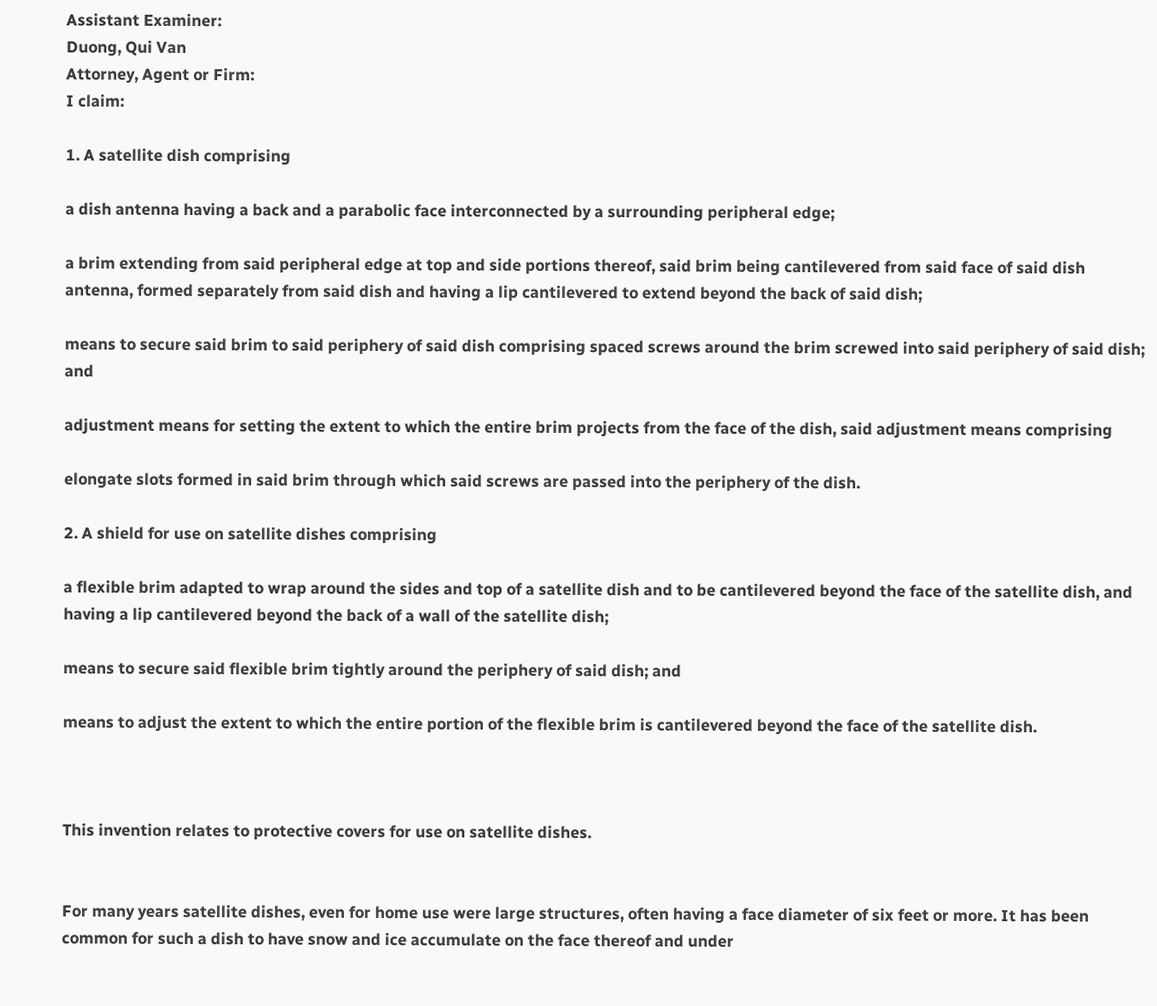Assistant Examiner:
Duong, Qui Van
Attorney, Agent or Firm:
I claim:

1. A satellite dish comprising

a dish antenna having a back and a parabolic face interconnected by a surrounding peripheral edge;

a brim extending from said peripheral edge at top and side portions thereof, said brim being cantilevered from said face of said dish antenna, formed separately from said dish and having a lip cantilevered to extend beyond the back of said dish;

means to secure said brim to said periphery of said dish comprising spaced screws around the brim screwed into said periphery of said dish; and

adjustment means for setting the extent to which the entire brim projects from the face of the dish, said adjustment means comprising

elongate slots formed in said brim through which said screws are passed into the periphery of the dish.

2. A shield for use on satellite dishes comprising

a flexible brim adapted to wrap around the sides and top of a satellite dish and to be cantilevered beyond the face of the satellite dish, and having a lip cantilevered beyond the back of a wall of the satellite dish;

means to secure said flexible brim tightly around the periphery of said dish; and

means to adjust the extent to which the entire portion of the flexible brim is cantilevered beyond the face of the satellite dish.



This invention relates to protective covers for use on satellite dishes.


For many years satellite dishes, even for home use were large structures, often having a face diameter of six feet or more. It has been common for such a dish to have snow and ice accumulate on the face thereof and under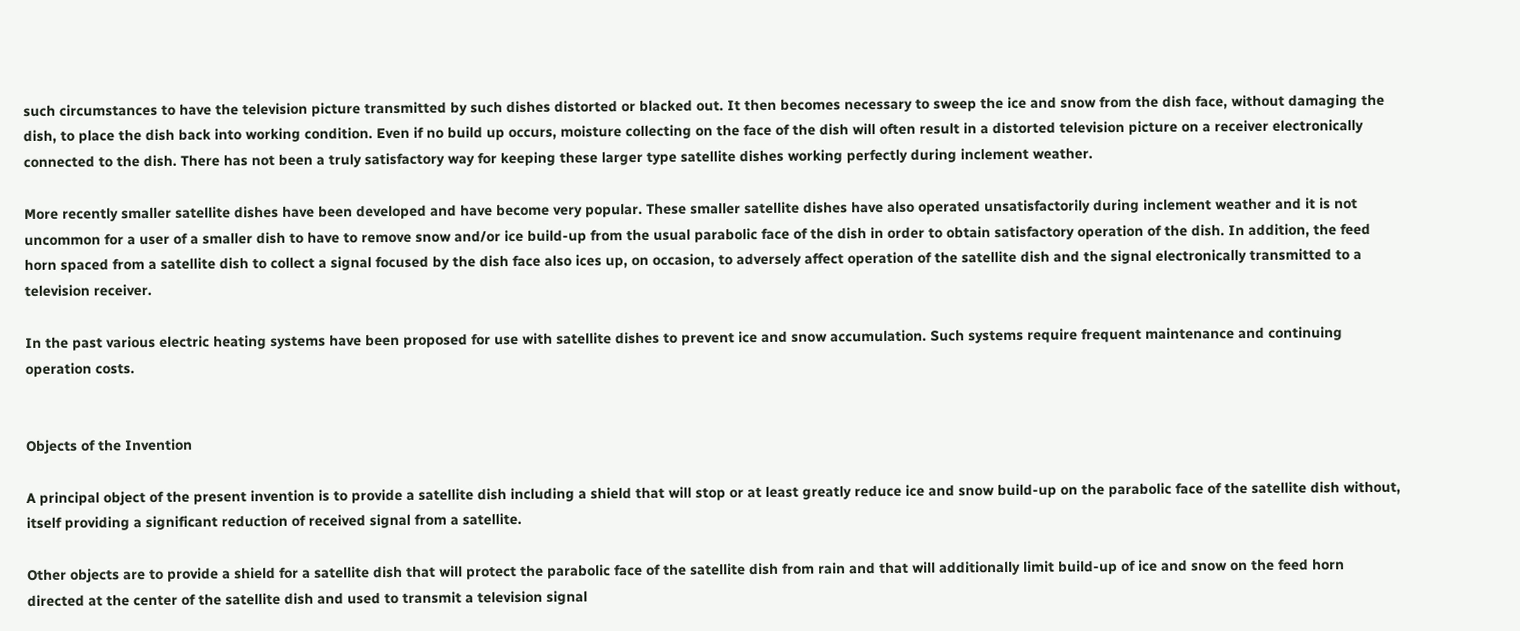such circumstances to have the television picture transmitted by such dishes distorted or blacked out. It then becomes necessary to sweep the ice and snow from the dish face, without damaging the dish, to place the dish back into working condition. Even if no build up occurs, moisture collecting on the face of the dish will often result in a distorted television picture on a receiver electronically connected to the dish. There has not been a truly satisfactory way for keeping these larger type satellite dishes working perfectly during inclement weather.

More recently smaller satellite dishes have been developed and have become very popular. These smaller satellite dishes have also operated unsatisfactorily during inclement weather and it is not uncommon for a user of a smaller dish to have to remove snow and/or ice build-up from the usual parabolic face of the dish in order to obtain satisfactory operation of the dish. In addition, the feed horn spaced from a satellite dish to collect a signal focused by the dish face also ices up, on occasion, to adversely affect operation of the satellite dish and the signal electronically transmitted to a television receiver.

In the past various electric heating systems have been proposed for use with satellite dishes to prevent ice and snow accumulation. Such systems require frequent maintenance and continuing operation costs.


Objects of the Invention

A principal object of the present invention is to provide a satellite dish including a shield that will stop or at least greatly reduce ice and snow build-up on the parabolic face of the satellite dish without, itself providing a significant reduction of received signal from a satellite.

Other objects are to provide a shield for a satellite dish that will protect the parabolic face of the satellite dish from rain and that will additionally limit build-up of ice and snow on the feed horn directed at the center of the satellite dish and used to transmit a television signal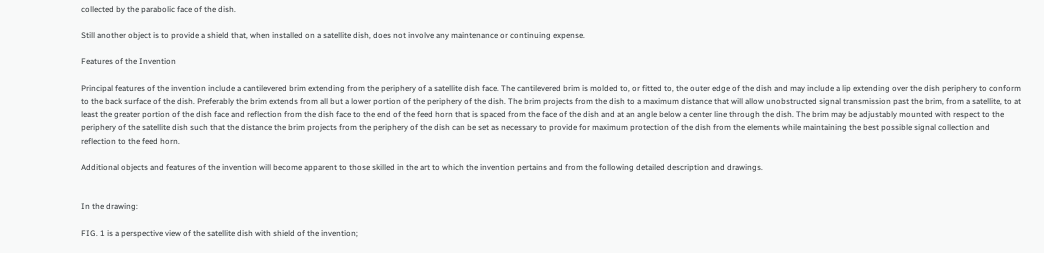collected by the parabolic face of the dish.

Still another object is to provide a shield that, when installed on a satellite dish, does not involve any maintenance or continuing expense.

Features of the Invention

Principal features of the invention include a cantilevered brim extending from the periphery of a satellite dish face. The cantilevered brim is molded to, or fitted to, the outer edge of the dish and may include a lip extending over the dish periphery to conform to the back surface of the dish. Preferably the brim extends from all but a lower portion of the periphery of the dish. The brim projects from the dish to a maximum distance that will allow unobstructed signal transmission past the brim, from a satellite, to at least the greater portion of the dish face and reflection from the dish face to the end of the feed horn that is spaced from the face of the dish and at an angle below a center line through the dish. The brim may be adjustably mounted with respect to the periphery of the satellite dish such that the distance the brim projects from the periphery of the dish can be set as necessary to provide for maximum protection of the dish from the elements while maintaining the best possible signal collection and reflection to the feed horn.

Additional objects and features of the invention will become apparent to those skilled in the art to which the invention pertains and from the following detailed description and drawings.


In the drawing:

FIG. 1 is a perspective view of the satellite dish with shield of the invention;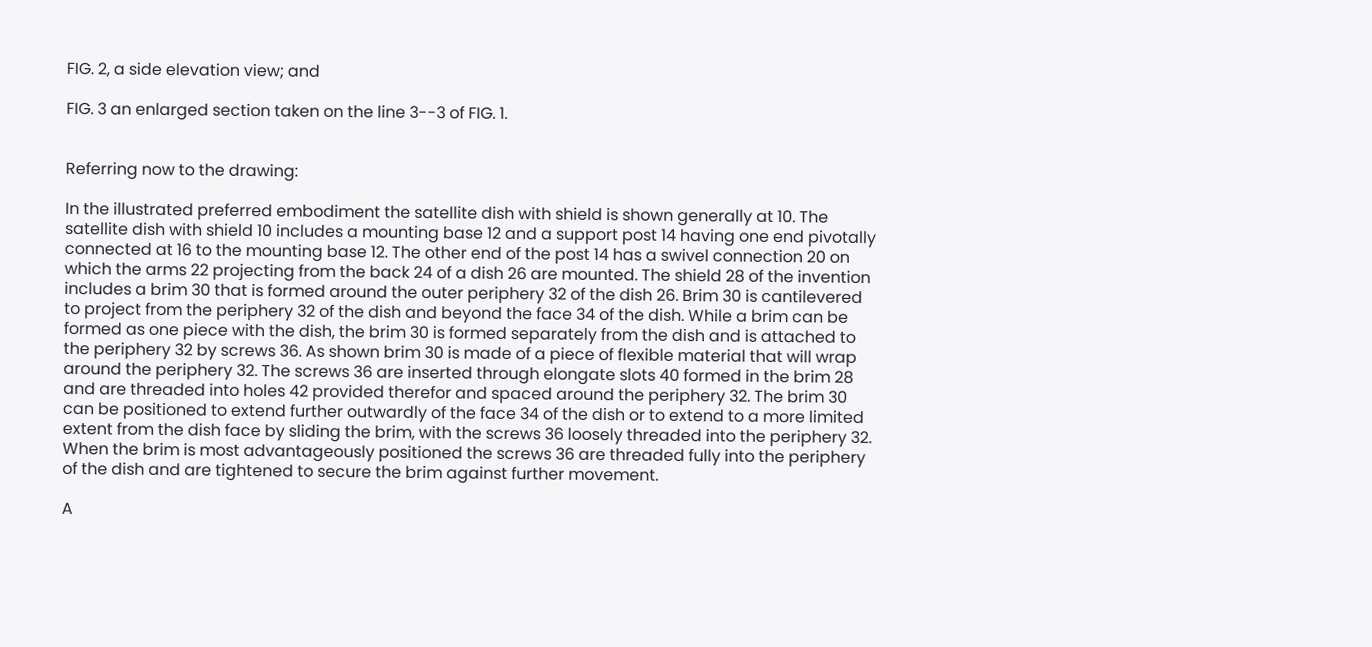FIG. 2, a side elevation view; and

FIG. 3 an enlarged section taken on the line 3--3 of FIG. 1.


Referring now to the drawing:

In the illustrated preferred embodiment the satellite dish with shield is shown generally at 10. The satellite dish with shield 10 includes a mounting base 12 and a support post 14 having one end pivotally connected at 16 to the mounting base 12. The other end of the post 14 has a swivel connection 20 on which the arms 22 projecting from the back 24 of a dish 26 are mounted. The shield 28 of the invention includes a brim 30 that is formed around the outer periphery 32 of the dish 26. Brim 30 is cantilevered to project from the periphery 32 of the dish and beyond the face 34 of the dish. While a brim can be formed as one piece with the dish, the brim 30 is formed separately from the dish and is attached to the periphery 32 by screws 36. As shown brim 30 is made of a piece of flexible material that will wrap around the periphery 32. The screws 36 are inserted through elongate slots 40 formed in the brim 28 and are threaded into holes 42 provided therefor and spaced around the periphery 32. The brim 30 can be positioned to extend further outwardly of the face 34 of the dish or to extend to a more limited extent from the dish face by sliding the brim, with the screws 36 loosely threaded into the periphery 32. When the brim is most advantageously positioned the screws 36 are threaded fully into the periphery of the dish and are tightened to secure the brim against further movement.

A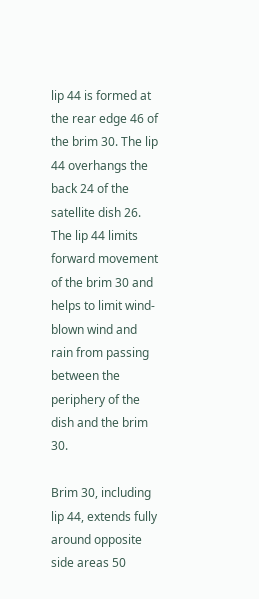lip 44 is formed at the rear edge 46 of the brim 30. The lip 44 overhangs the back 24 of the satellite dish 26. The lip 44 limits forward movement of the brim 30 and helps to limit wind-blown wind and rain from passing between the periphery of the dish and the brim 30.

Brim 30, including lip 44, extends fully around opposite side areas 50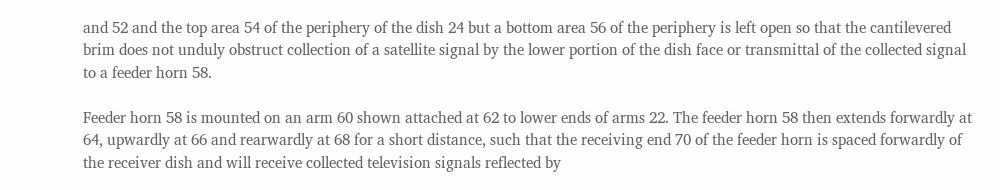and 52 and the top area 54 of the periphery of the dish 24 but a bottom area 56 of the periphery is left open so that the cantilevered brim does not unduly obstruct collection of a satellite signal by the lower portion of the dish face or transmittal of the collected signal to a feeder horn 58.

Feeder horn 58 is mounted on an arm 60 shown attached at 62 to lower ends of arms 22. The feeder horn 58 then extends forwardly at 64, upwardly at 66 and rearwardly at 68 for a short distance, such that the receiving end 70 of the feeder horn is spaced forwardly of the receiver dish and will receive collected television signals reflected by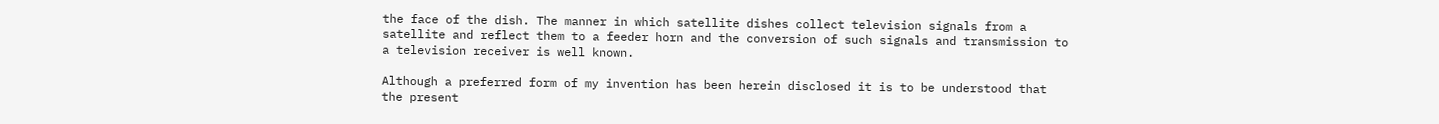the face of the dish. The manner in which satellite dishes collect television signals from a satellite and reflect them to a feeder horn and the conversion of such signals and transmission to a television receiver is well known.

Although a preferred form of my invention has been herein disclosed it is to be understood that the present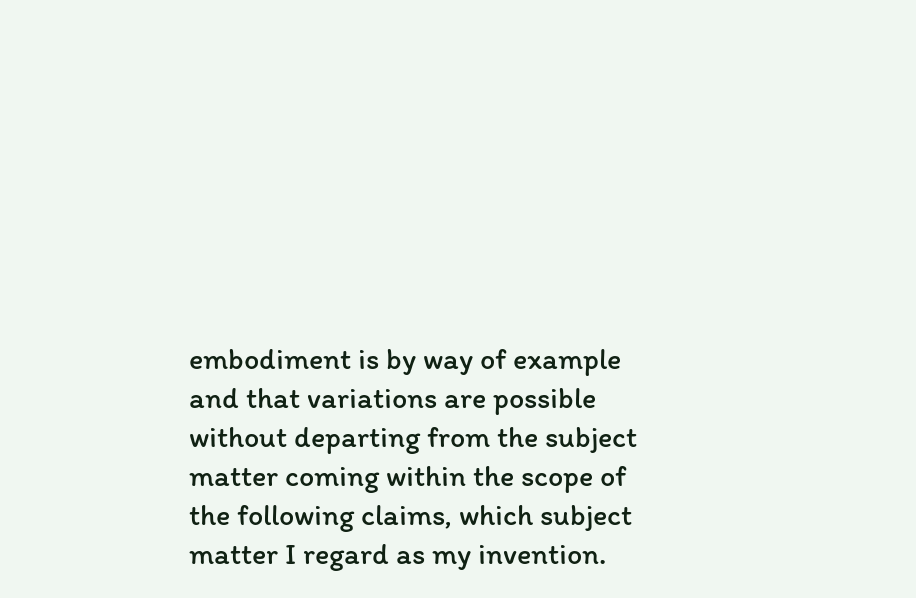embodiment is by way of example and that variations are possible without departing from the subject matter coming within the scope of the following claims, which subject matter I regard as my invention.